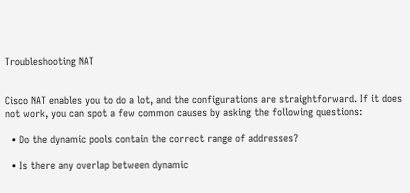Troubleshooting NAT


Cisco NAT enables you to do a lot, and the configurations are straightforward. If it does not work, you can spot a few common causes by asking the following questions:

  • Do the dynamic pools contain the correct range of addresses?

  • Is there any overlap between dynamic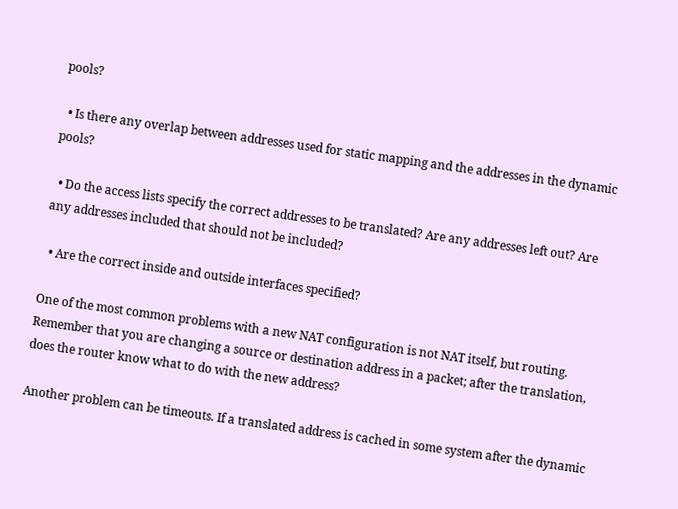pools?

  • Is there any overlap between addresses used for static mapping and the addresses in the dynamic pools?

  • Do the access lists specify the correct addresses to be translated? Are any addresses left out? Are any addresses included that should not be included?

  • Are the correct inside and outside interfaces specified?

One of the most common problems with a new NAT configuration is not NAT itself, but routing. Remember that you are changing a source or destination address in a packet; after the translation, does the router know what to do with the new address?

Another problem can be timeouts. If a translated address is cached in some system after the dynamic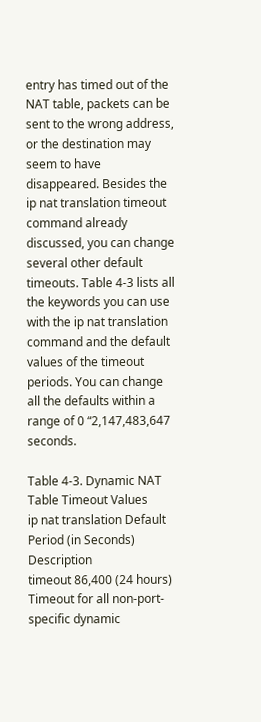entry has timed out of the NAT table, packets can be sent to the wrong address, or the destination may seem to have disappeared. Besides the ip nat translation timeout command already discussed, you can change several other default timeouts. Table 4-3 lists all the keywords you can use with the ip nat translation command and the default values of the timeout periods. You can change all the defaults within a range of 0 “2,147,483,647 seconds.

Table 4-3. Dynamic NAT Table Timeout Values
ip nat translation Default Period (in Seconds) Description
timeout 86,400 (24 hours) Timeout for all non-port-specific dynamic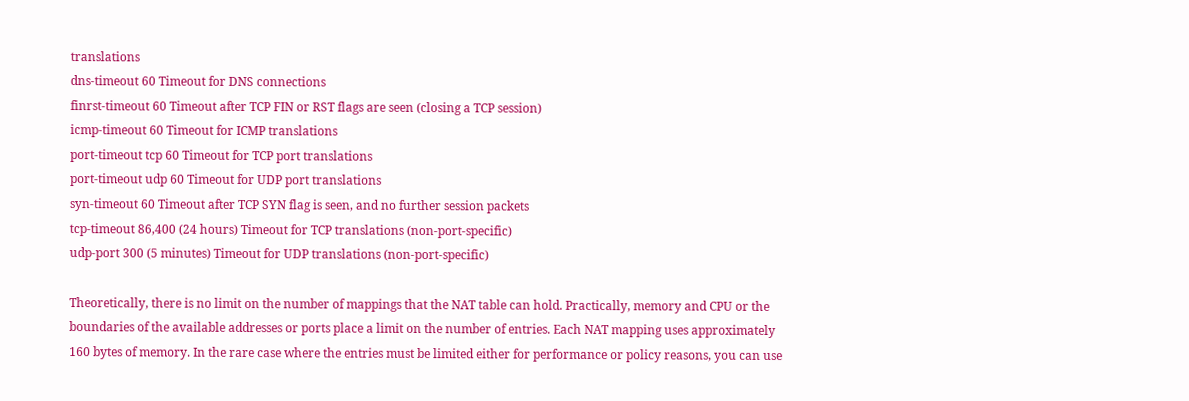translations
dns-timeout 60 Timeout for DNS connections
finrst-timeout 60 Timeout after TCP FIN or RST flags are seen (closing a TCP session)
icmp-timeout 60 Timeout for ICMP translations
port-timeout tcp 60 Timeout for TCP port translations
port-timeout udp 60 Timeout for UDP port translations
syn-timeout 60 Timeout after TCP SYN flag is seen, and no further session packets
tcp-timeout 86,400 (24 hours) Timeout for TCP translations (non-port-specific)
udp-port 300 (5 minutes) Timeout for UDP translations (non-port-specific)

Theoretically, there is no limit on the number of mappings that the NAT table can hold. Practically, memory and CPU or the boundaries of the available addresses or ports place a limit on the number of entries. Each NAT mapping uses approximately 160 bytes of memory. In the rare case where the entries must be limited either for performance or policy reasons, you can use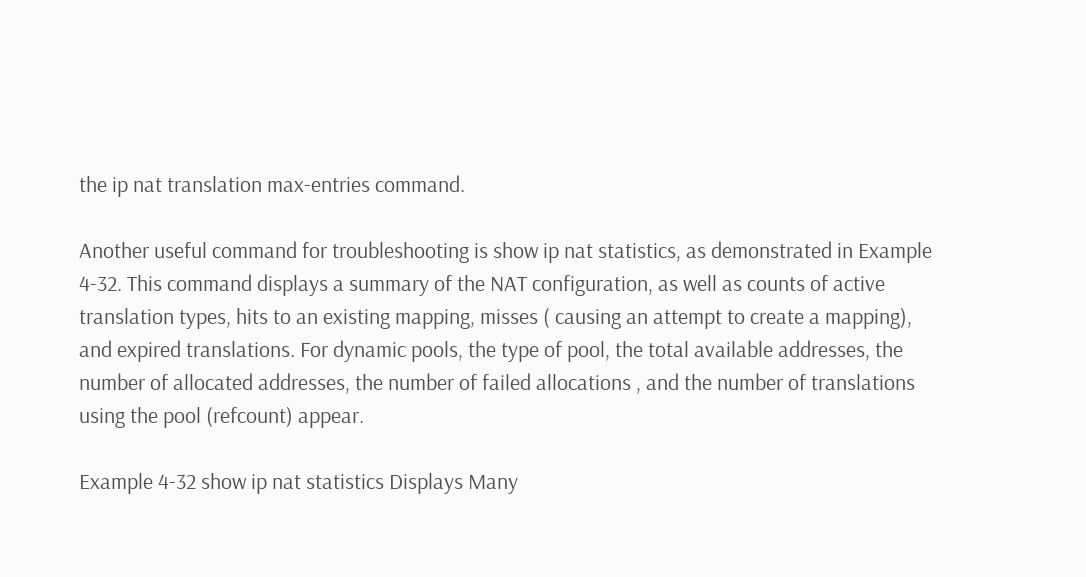the ip nat translation max-entries command.

Another useful command for troubleshooting is show ip nat statistics, as demonstrated in Example 4-32. This command displays a summary of the NAT configuration, as well as counts of active translation types, hits to an existing mapping, misses ( causing an attempt to create a mapping), and expired translations. For dynamic pools, the type of pool, the total available addresses, the number of allocated addresses, the number of failed allocations , and the number of translations using the pool (refcount) appear.

Example 4-32 show ip nat statistics Displays Many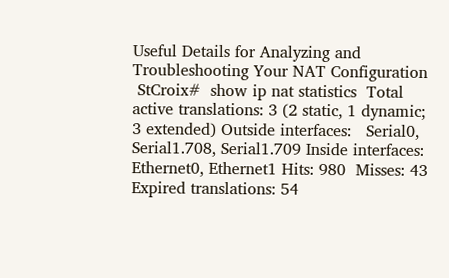Useful Details for Analyzing and Troubleshooting Your NAT Configuration
 StCroix#  show ip nat statistics  Total active translations: 3 (2 static, 1 dynamic; 3 extended) Outside interfaces:   Serial0, Serial1.708, Serial1.709 Inside interfaces:   Ethernet0, Ethernet1 Hits: 980  Misses: 43 Expired translations: 54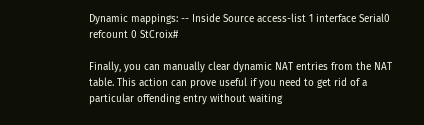Dynamic mappings: -- Inside Source access-list 1 interface Serial0 refcount 0 StCroix#

Finally, you can manually clear dynamic NAT entries from the NAT table. This action can prove useful if you need to get rid of a particular offending entry without waiting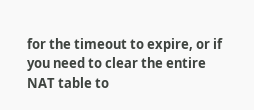for the timeout to expire, or if you need to clear the entire NAT table to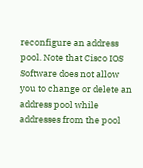reconfigure an address pool. Note that Cisco IOS Software does not allow you to change or delete an address pool while addresses from the pool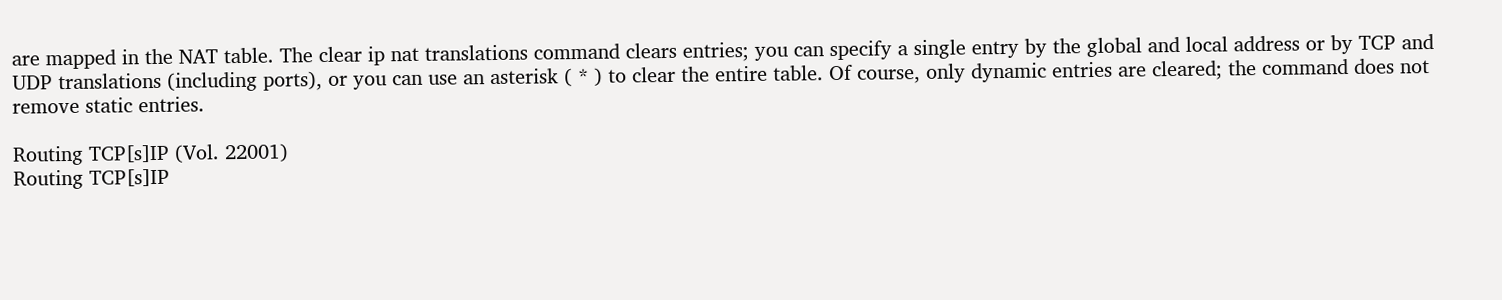are mapped in the NAT table. The clear ip nat translations command clears entries; you can specify a single entry by the global and local address or by TCP and UDP translations (including ports), or you can use an asterisk ( * ) to clear the entire table. Of course, only dynamic entries are cleared; the command does not remove static entries.

Routing TCP[s]IP (Vol. 22001)
Routing TCP[s]IP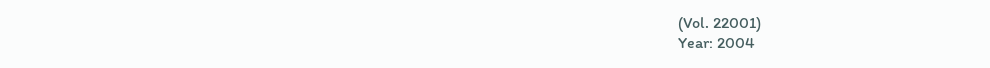(Vol. 22001)
Year: 2004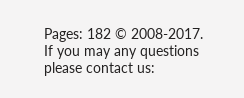Pages: 182 © 2008-2017.
If you may any questions please contact us: